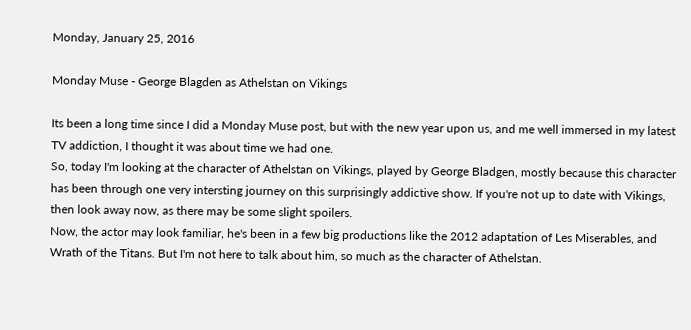Monday, January 25, 2016

Monday Muse - George Blagden as Athelstan on Vikings

Its been a long time since I did a Monday Muse post, but with the new year upon us, and me well immersed in my latest TV addiction, I thought it was about time we had one.
So, today I'm looking at the character of Athelstan on Vikings, played by George Bladgen, mostly because this character has been through one very intersting journey on this surprisingly addictive show. If you're not up to date with Vikings, then look away now, as there may be some slight spoilers.
Now, the actor may look familiar, he's been in a few big productions like the 2012 adaptation of Les Miserables, and Wrath of the Titans. But I'm not here to talk about him, so much as the character of Athelstan.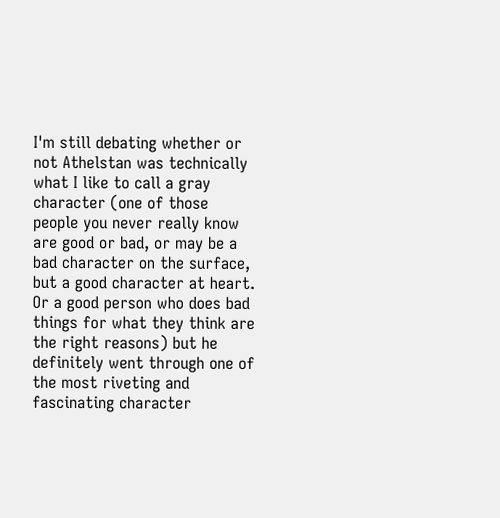I'm still debating whether or not Athelstan was technically what I like to call a gray character (one of those people you never really know are good or bad, or may be a bad character on the surface, but a good character at heart. Or a good person who does bad things for what they think are the right reasons) but he definitely went through one of the most riveting and fascinating character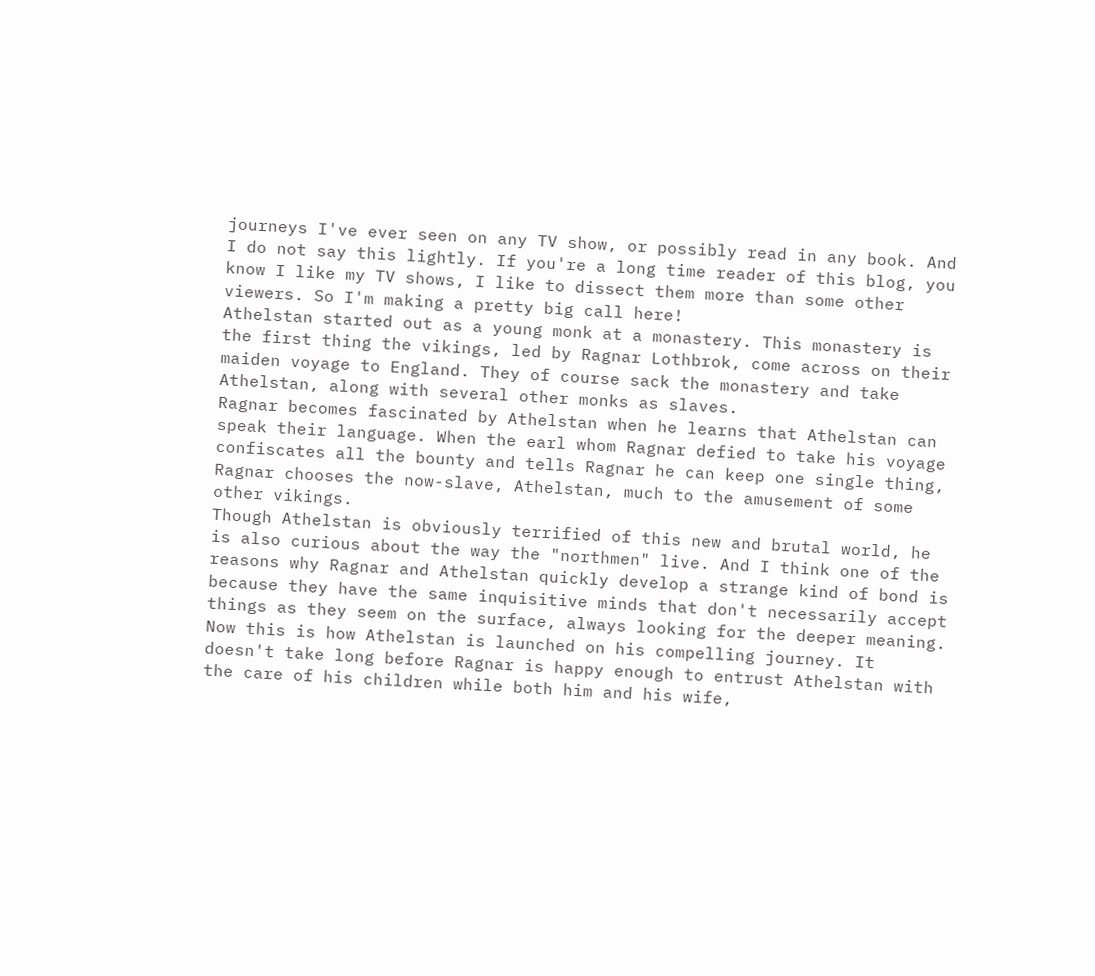journeys I've ever seen on any TV show, or possibly read in any book. And I do not say this lightly. If you're a long time reader of this blog, you know I like my TV shows, I like to dissect them more than some other viewers. So I'm making a pretty big call here!
Athelstan started out as a young monk at a monastery. This monastery is the first thing the vikings, led by Ragnar Lothbrok, come across on their maiden voyage to England. They of course sack the monastery and take Athelstan, along with several other monks as slaves.
Ragnar becomes fascinated by Athelstan when he learns that Athelstan can speak their language. When the earl whom Ragnar defied to take his voyage confiscates all the bounty and tells Ragnar he can keep one single thing, Ragnar chooses the now-slave, Athelstan, much to the amusement of some other vikings.
Though Athelstan is obviously terrified of this new and brutal world, he is also curious about the way the "northmen" live. And I think one of the reasons why Ragnar and Athelstan quickly develop a strange kind of bond is because they have the same inquisitive minds that don't necessarily accept things as they seem on the surface, always looking for the deeper meaning.
Now this is how Athelstan is launched on his compelling journey. It doesn't take long before Ragnar is happy enough to entrust Athelstan with the care of his children while both him and his wife,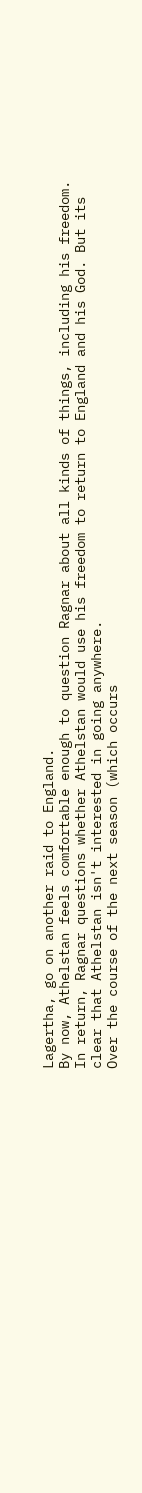Lagertha, go on another raid to England.
By now, Athelstan feels comfortable enough to question Ragnar about all kinds of things, including his freedom. In return, Ragnar questions whether Athelstan would use his freedom to return to England and his God. But its clear that Athelstan isn't interested in going anywhere.
Over the course of the next season (which occurs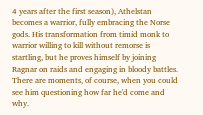4 years after the first season), Athelstan becomes a warrior, fully embracing the Norse gods. His transformation from timid monk to warrior willing to kill without remorse is startling, but he proves himself by joining Ragnar on raids and engaging in bloody battles. There are moments, of course, when you could see him questioning how far he'd come and why.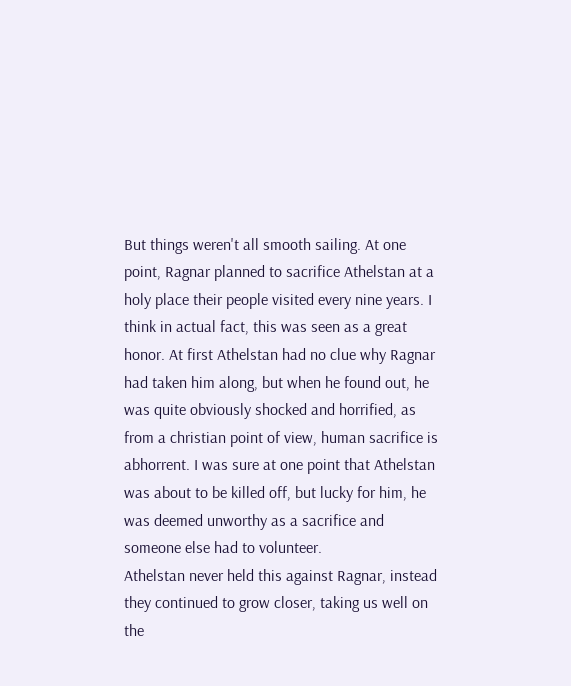But things weren't all smooth sailing. At one point, Ragnar planned to sacrifice Athelstan at a holy place their people visited every nine years. I think in actual fact, this was seen as a great honor. At first Athelstan had no clue why Ragnar had taken him along, but when he found out, he was quite obviously shocked and horrified, as from a christian point of view, human sacrifice is abhorrent. I was sure at one point that Athelstan was about to be killed off, but lucky for him, he was deemed unworthy as a sacrifice and someone else had to volunteer.
Athelstan never held this against Ragnar, instead they continued to grow closer, taking us well on the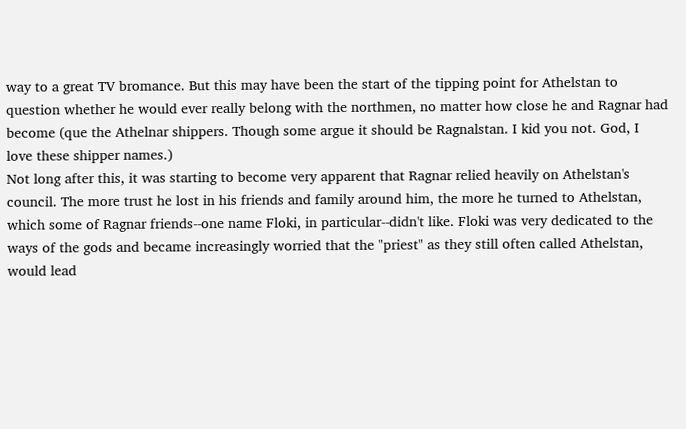way to a great TV bromance. But this may have been the start of the tipping point for Athelstan to question whether he would ever really belong with the northmen, no matter how close he and Ragnar had become (que the Athelnar shippers. Though some argue it should be Ragnalstan. I kid you not. God, I love these shipper names.)
Not long after this, it was starting to become very apparent that Ragnar relied heavily on Athelstan's council. The more trust he lost in his friends and family around him, the more he turned to Athelstan, which some of Ragnar friends--one name Floki, in particular--didn't like. Floki was very dedicated to the ways of the gods and became increasingly worried that the "priest" as they still often called Athelstan, would lead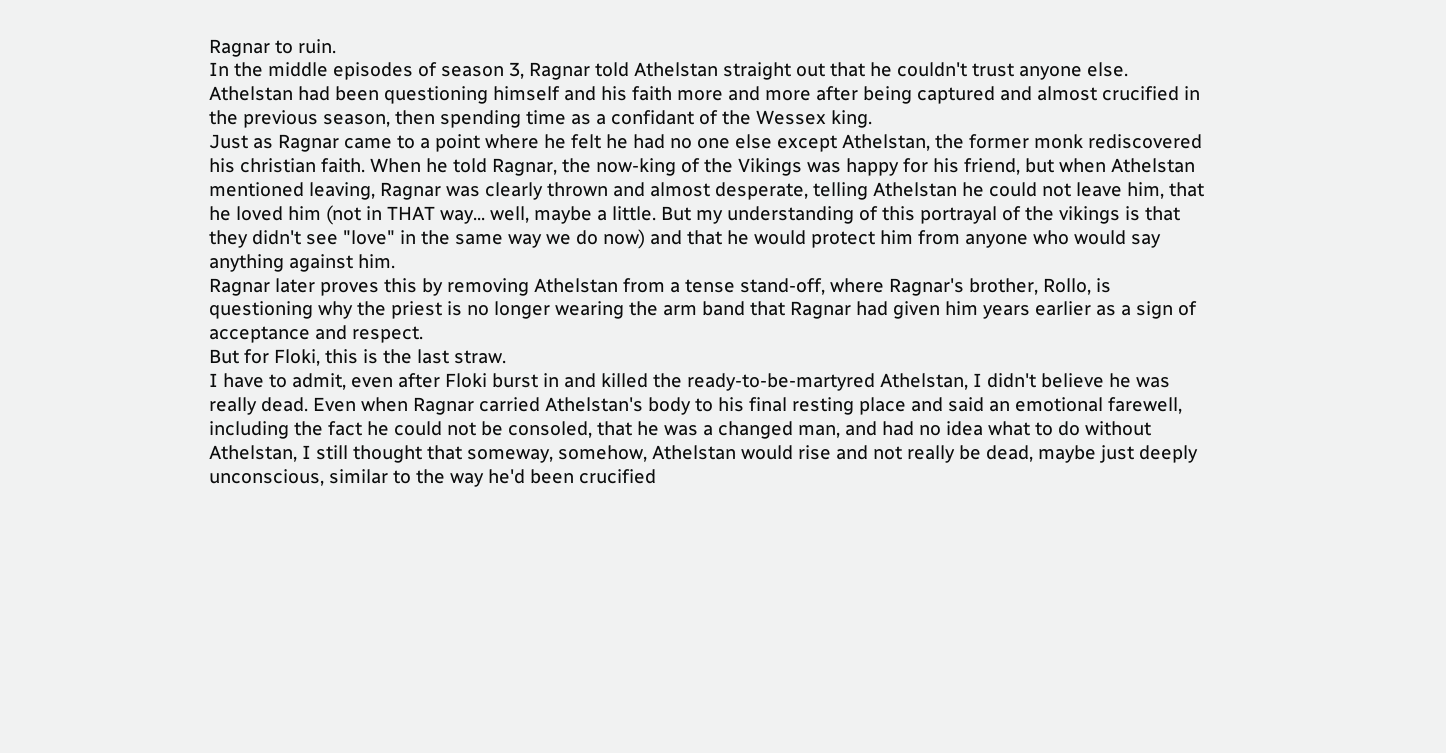Ragnar to ruin.
In the middle episodes of season 3, Ragnar told Athelstan straight out that he couldn't trust anyone else. Athelstan had been questioning himself and his faith more and more after being captured and almost crucified in the previous season, then spending time as a confidant of the Wessex king.
Just as Ragnar came to a point where he felt he had no one else except Athelstan, the former monk rediscovered his christian faith. When he told Ragnar, the now-king of the Vikings was happy for his friend, but when Athelstan mentioned leaving, Ragnar was clearly thrown and almost desperate, telling Athelstan he could not leave him, that he loved him (not in THAT way... well, maybe a little. But my understanding of this portrayal of the vikings is that they didn't see "love" in the same way we do now) and that he would protect him from anyone who would say anything against him.
Ragnar later proves this by removing Athelstan from a tense stand-off, where Ragnar's brother, Rollo, is questioning why the priest is no longer wearing the arm band that Ragnar had given him years earlier as a sign of acceptance and respect.
But for Floki, this is the last straw.
I have to admit, even after Floki burst in and killed the ready-to-be-martyred Athelstan, I didn't believe he was really dead. Even when Ragnar carried Athelstan's body to his final resting place and said an emotional farewell, including the fact he could not be consoled, that he was a changed man, and had no idea what to do without Athelstan, I still thought that someway, somehow, Athelstan would rise and not really be dead, maybe just deeply unconscious, similar to the way he'd been crucified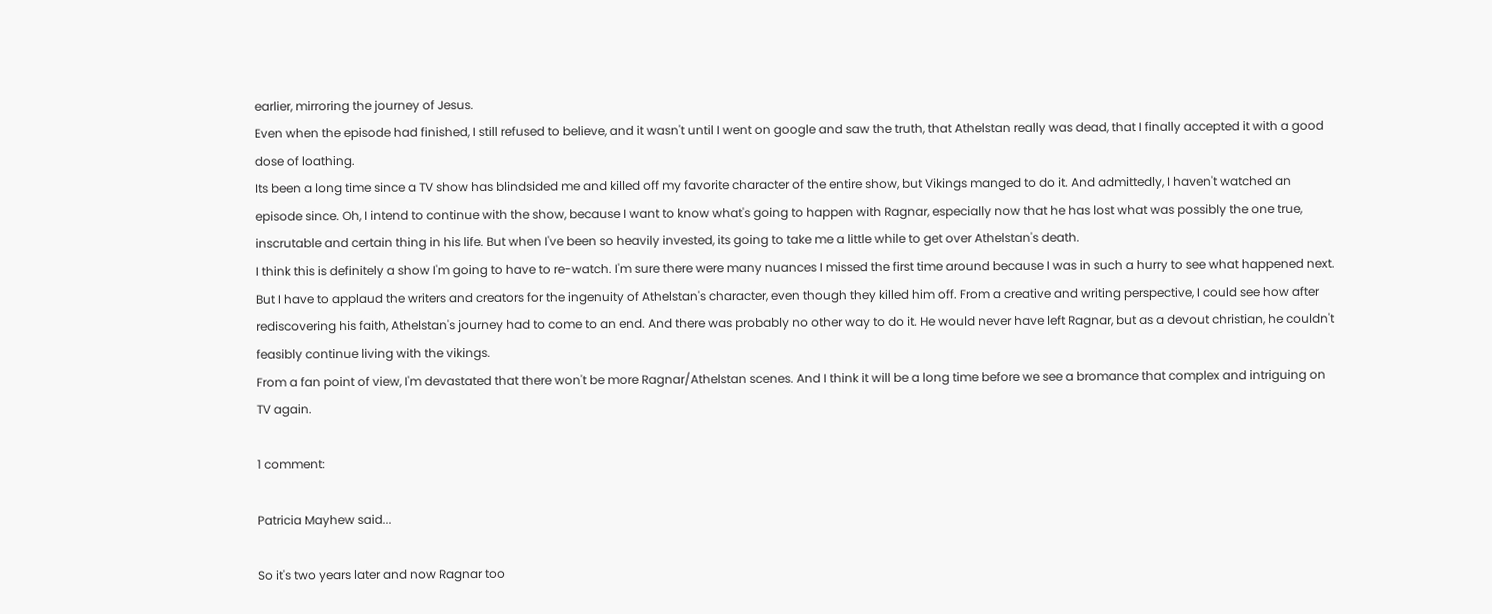earlier, mirroring the journey of Jesus.
Even when the episode had finished, I still refused to believe, and it wasn't until I went on google and saw the truth, that Athelstan really was dead, that I finally accepted it with a good dose of loathing.
Its been a long time since a TV show has blindsided me and killed off my favorite character of the entire show, but Vikings manged to do it. And admittedly, I haven't watched an episode since. Oh, I intend to continue with the show, because I want to know what's going to happen with Ragnar, especially now that he has lost what was possibly the one true, inscrutable and certain thing in his life. But when I've been so heavily invested, its going to take me a little while to get over Athelstan's death.
I think this is definitely a show I'm going to have to re-watch. I'm sure there were many nuances I missed the first time around because I was in such a hurry to see what happened next. But I have to applaud the writers and creators for the ingenuity of Athelstan's character, even though they killed him off. From a creative and writing perspective, I could see how after rediscovering his faith, Athelstan's journey had to come to an end. And there was probably no other way to do it. He would never have left Ragnar, but as a devout christian, he couldn't feasibly continue living with the vikings.
From a fan point of view, I'm devastated that there won't be more Ragnar/Athelstan scenes. And I think it will be a long time before we see a bromance that complex and intriguing on TV again.

1 comment:

Patricia Mayhew said...

So it's two years later and now Ragnar too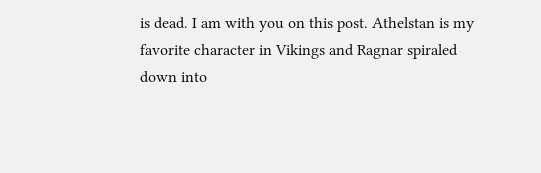is dead. I am with you on this post. Athelstan is my favorite character in Vikings and Ragnar spiraled down into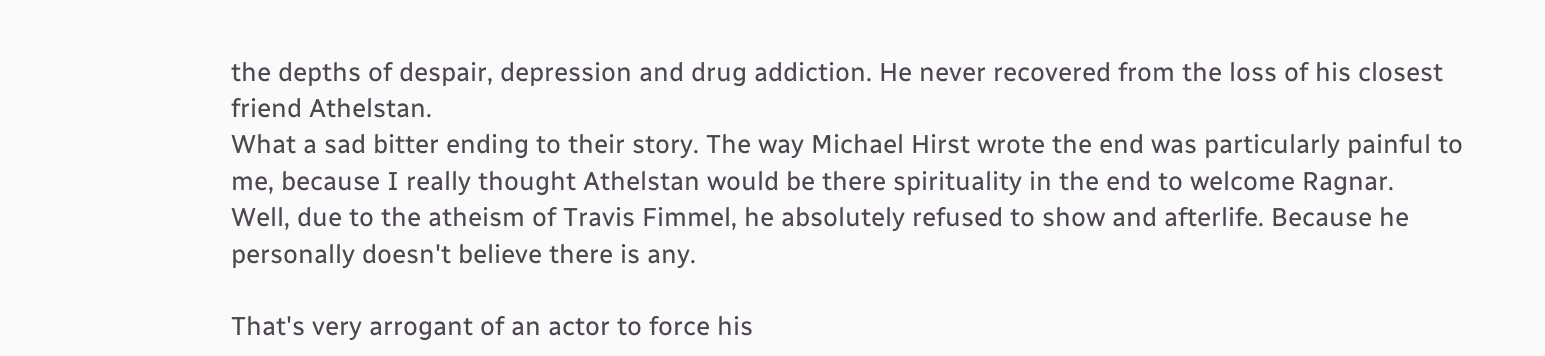the depths of despair, depression and drug addiction. He never recovered from the loss of his closest friend Athelstan.
What a sad bitter ending to their story. The way Michael Hirst wrote the end was particularly painful to me, because I really thought Athelstan would be there spirituality in the end to welcome Ragnar.
Well, due to the atheism of Travis Fimmel, he absolutely refused to show and afterlife. Because he personally doesn't believe there is any.

That's very arrogant of an actor to force his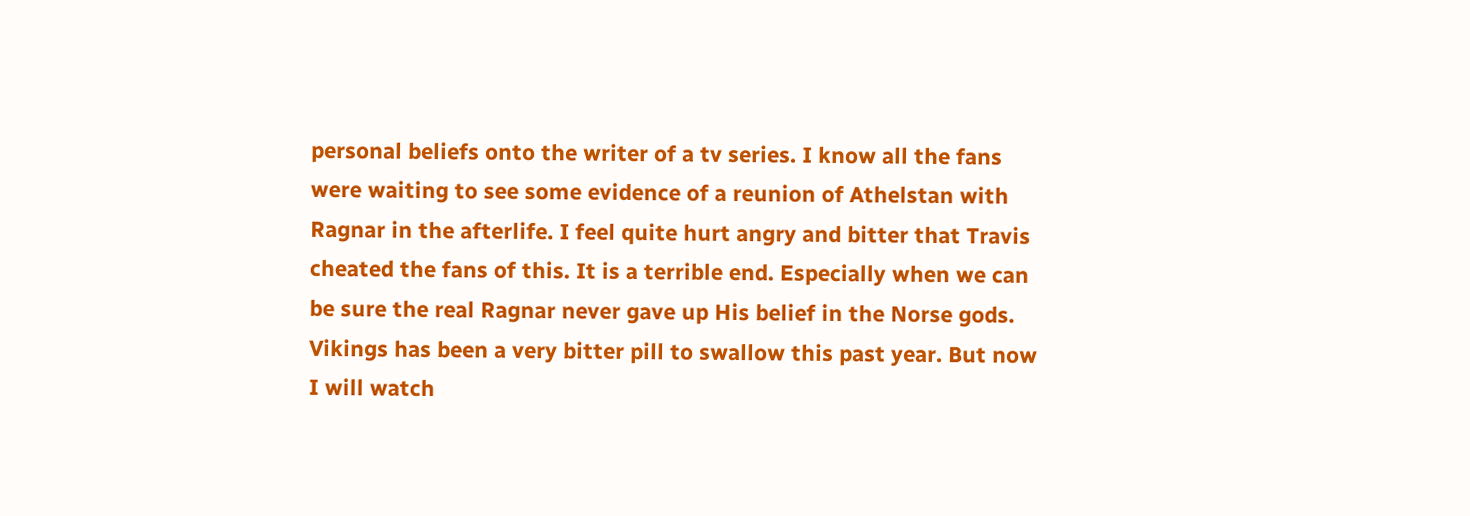personal beliefs onto the writer of a tv series. I know all the fans were waiting to see some evidence of a reunion of Athelstan with Ragnar in the afterlife. I feel quite hurt angry and bitter that Travis cheated the fans of this. It is a terrible end. Especially when we can be sure the real Ragnar never gave up His belief in the Norse gods. Vikings has been a very bitter pill to swallow this past year. But now I will watch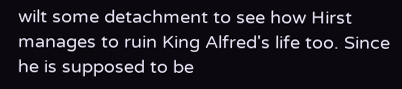wilt some detachment to see how Hirst manages to ruin King Alfred's life too. Since he is supposed to be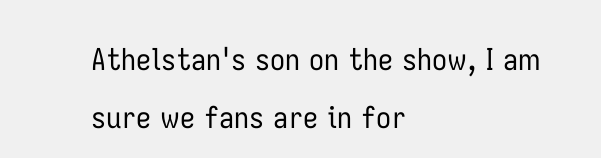Athelstan's son on the show, I am sure we fans are in for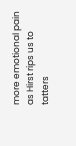more emotional pain as Hirst rips us to tatters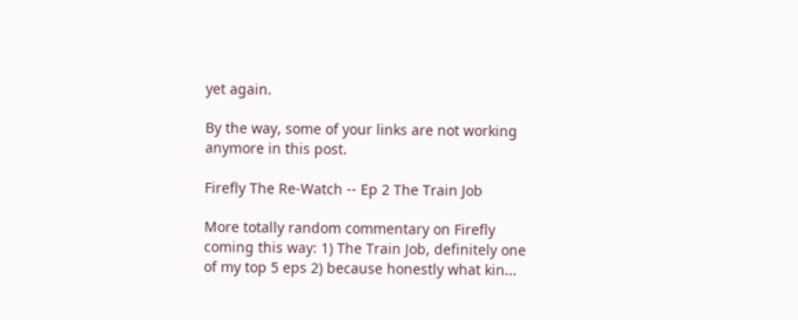yet again.

By the way, some of your links are not working anymore in this post.

Firefly The Re-Watch -- Ep 2 The Train Job

More totally random commentary on Firefly coming this way: 1) The Train Job, definitely one of my top 5 eps 2) because honestly what kin...